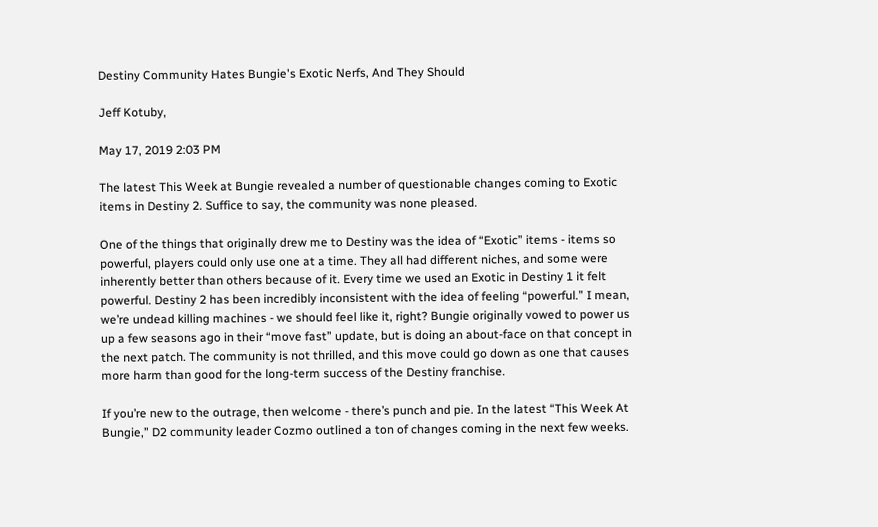Destiny Community Hates Bungie's Exotic Nerfs, And They Should

Jeff Kotuby,

May 17, 2019 2:03 PM

The latest This Week at Bungie revealed a number of questionable changes coming to Exotic items in Destiny 2. Suffice to say, the community was none pleased.

One of the things that originally drew me to Destiny was the idea of “Exotic” items - items so powerful, players could only use one at a time. They all had different niches, and some were inherently better than others because of it. Every time we used an Exotic in Destiny 1 it felt powerful. Destiny 2 has been incredibly inconsistent with the idea of feeling “powerful.” I mean, we’re undead killing machines - we should feel like it, right? Bungie originally vowed to power us up a few seasons ago in their “move fast” update, but is doing an about-face on that concept in the next patch. The community is not thrilled, and this move could go down as one that causes more harm than good for the long-term success of the Destiny franchise.

If you’re new to the outrage, then welcome - there’s punch and pie. In the latest “This Week At Bungie,” D2 community leader Cozmo outlined a ton of changes coming in the next few weeks.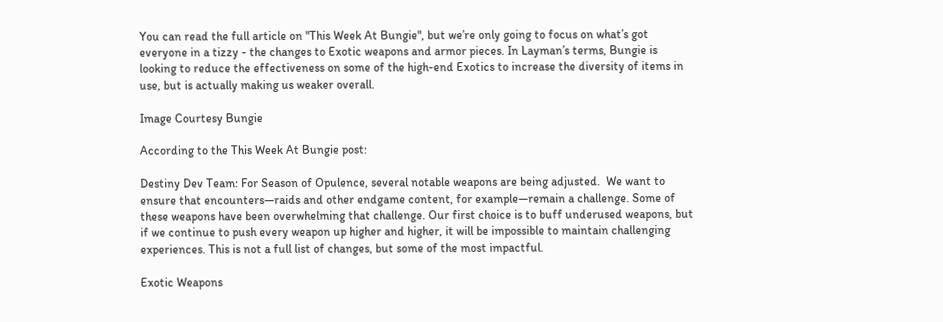You can read the full article on "This Week At Bungie", but we’re only going to focus on what’s got everyone in a tizzy - the changes to Exotic weapons and armor pieces. In Layman’s terms, Bungie is looking to reduce the effectiveness on some of the high-end Exotics to increase the diversity of items in use, but is actually making us weaker overall.

Image Courtesy Bungie

According to the This Week At Bungie post:

Destiny Dev Team: For Season of Opulence, several notable weapons are being adjusted.  We want to ensure that encounters—raids and other endgame content, for example—remain a challenge. Some of these weapons have been overwhelming that challenge. Our first choice is to buff underused weapons, but if we continue to push every weapon up higher and higher, it will be impossible to maintain challenging experiences. This is not a full list of changes, but some of the most impactful.

Exotic Weapons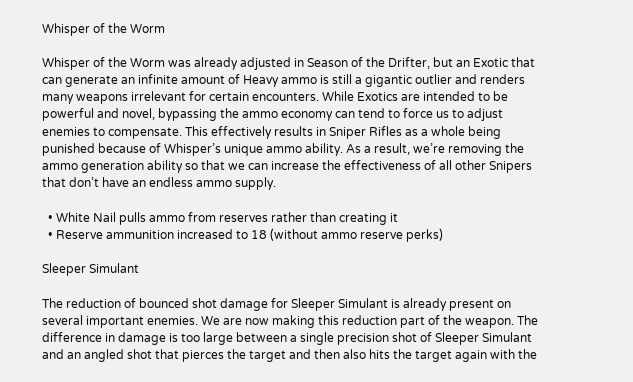Whisper of the Worm

Whisper of the Worm was already adjusted in Season of the Drifter, but an Exotic that can generate an infinite amount of Heavy ammo is still a gigantic outlier and renders many weapons irrelevant for certain encounters. While Exotics are intended to be powerful and novel, bypassing the ammo economy can tend to force us to adjust enemies to compensate. This effectively results in Sniper Rifles as a whole being punished because of Whisper’s unique ammo ability. As a result, we’re removing the ammo generation ability so that we can increase the effectiveness of all other Snipers that don’t have an endless ammo supply.

  • White Nail pulls ammo from reserves rather than creating it
  • Reserve ammunition increased to 18 (without ammo reserve perks)

Sleeper Simulant

The reduction of bounced shot damage for Sleeper Simulant is already present on several important enemies. We are now making this reduction part of the weapon. The difference in damage is too large between a single precision shot of Sleeper Simulant and an angled shot that pierces the target and then also hits the target again with the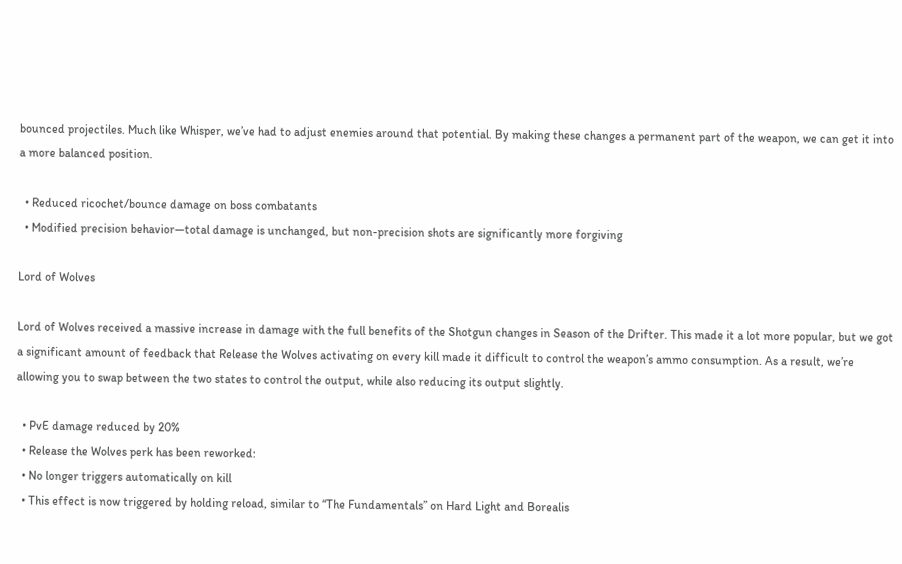bounced projectiles. Much like Whisper, we’ve had to adjust enemies around that potential. By making these changes a permanent part of the weapon, we can get it into a more balanced position.

  • Reduced ricochet/bounce damage on boss combatants
  • Modified precision behavior—total damage is unchanged, but non-precision shots are significantly more forgiving

Lord of Wolves

Lord of Wolves received a massive increase in damage with the full benefits of the Shotgun changes in Season of the Drifter. This made it a lot more popular, but we got a significant amount of feedback that Release the Wolves activating on every kill made it difficult to control the weapon’s ammo consumption. As a result, we’re allowing you to swap between the two states to control the output, while also reducing its output slightly.

  • PvE damage reduced by 20%
  • Release the Wolves perk has been reworked:
  • No longer triggers automatically on kill
  • This effect is now triggered by holding reload, similar to “The Fundamentals” on Hard Light and Borealis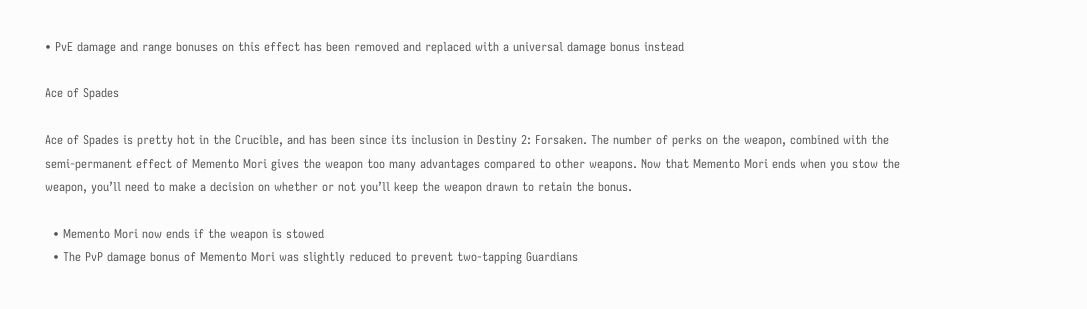• PvE damage and range bonuses on this effect has been removed and replaced with a universal damage bonus instead

Ace of Spades

Ace of Spades is pretty hot in the Crucible, and has been since its inclusion in Destiny 2: Forsaken. The number of perks on the weapon, combined with the semi-permanent effect of Memento Mori gives the weapon too many advantages compared to other weapons. Now that Memento Mori ends when you stow the weapon, you’ll need to make a decision on whether or not you’ll keep the weapon drawn to retain the bonus.

  • Memento Mori now ends if the weapon is stowed
  • The PvP damage bonus of Memento Mori was slightly reduced to prevent two-tapping Guardians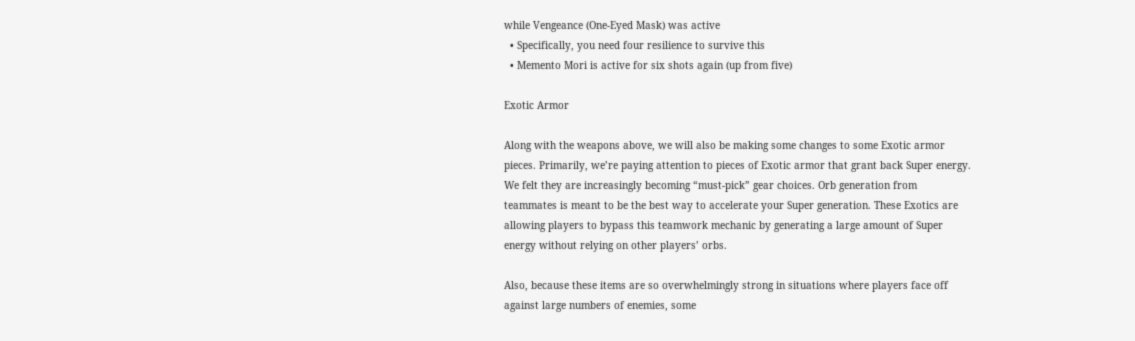while Vengeance (One-Eyed Mask) was active
  • Specifically, you need four resilience to survive this
  • Memento Mori is active for six shots again (up from five)

Exotic Armor

Along with the weapons above, we will also be making some changes to some Exotic armor pieces. Primarily, we’re paying attention to pieces of Exotic armor that grant back Super energy. We felt they are increasingly becoming “must-pick” gear choices. Orb generation from teammates is meant to be the best way to accelerate your Super generation. These Exotics are allowing players to bypass this teamwork mechanic by generating a large amount of Super energy without relying on other players’ orbs.

Also, because these items are so overwhelmingly strong in situations where players face off against large numbers of enemies, some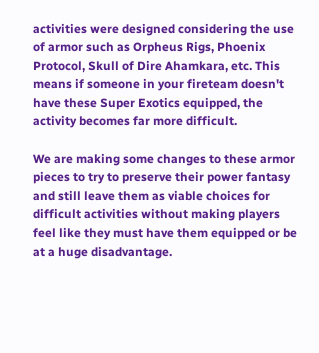activities were designed considering the use of armor such as Orpheus Rigs, Phoenix Protocol, Skull of Dire Ahamkara, etc. This means if someone in your fireteam doesn't have these Super Exotics equipped, the activity becomes far more difficult.

We are making some changes to these armor pieces to try to preserve their power fantasy and still leave them as viable choices for difficult activities without making players feel like they must have them equipped or be at a huge disadvantage.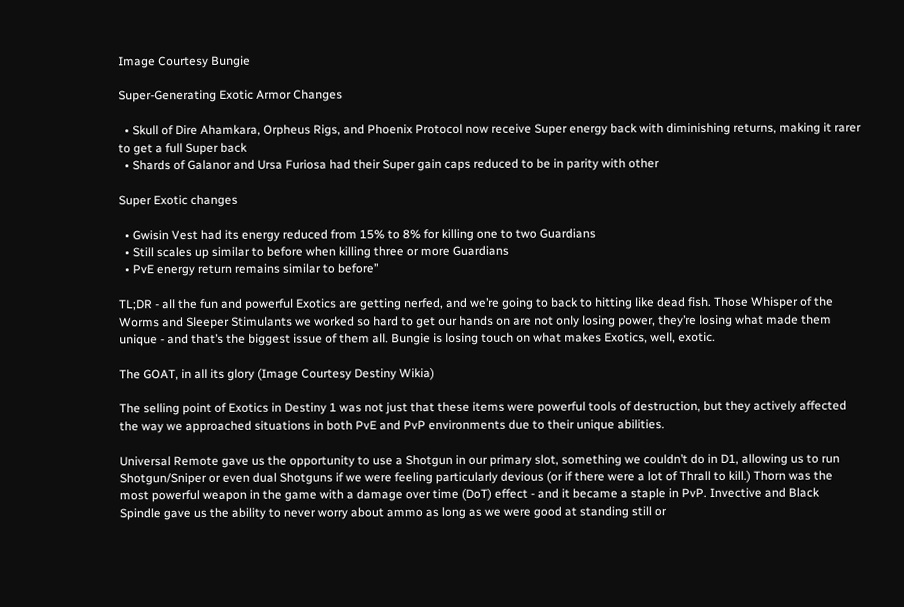Image Courtesy Bungie

Super-Generating Exotic Armor Changes

  • Skull of Dire Ahamkara, Orpheus Rigs, and Phoenix Protocol now receive Super energy back with diminishing returns, making it rarer to get a full Super back
  • Shards of Galanor and Ursa Furiosa had their Super gain caps reduced to be in parity with other

Super Exotic changes

  • Gwisin Vest had its energy reduced from 15% to 8% for killing one to two Guardians
  • Still scales up similar to before when killing three or more Guardians
  • PvE energy return remains similar to before”

TL;DR - all the fun and powerful Exotics are getting nerfed, and we’re going to back to hitting like dead fish. Those Whisper of the Worms and Sleeper Stimulants we worked so hard to get our hands on are not only losing power, they’re losing what made them unique - and that’s the biggest issue of them all. Bungie is losing touch on what makes Exotics, well, exotic.

The GOAT, in all its glory (Image Courtesy Destiny Wikia)

The selling point of Exotics in Destiny 1 was not just that these items were powerful tools of destruction, but they actively affected the way we approached situations in both PvE and PvP environments due to their unique abilities.

Universal Remote gave us the opportunity to use a Shotgun in our primary slot, something we couldn’t do in D1, allowing us to run Shotgun/Sniper or even dual Shotguns if we were feeling particularly devious (or if there were a lot of Thrall to kill.) Thorn was the most powerful weapon in the game with a damage over time (DoT) effect - and it became a staple in PvP. Invective and Black Spindle gave us the ability to never worry about ammo as long as we were good at standing still or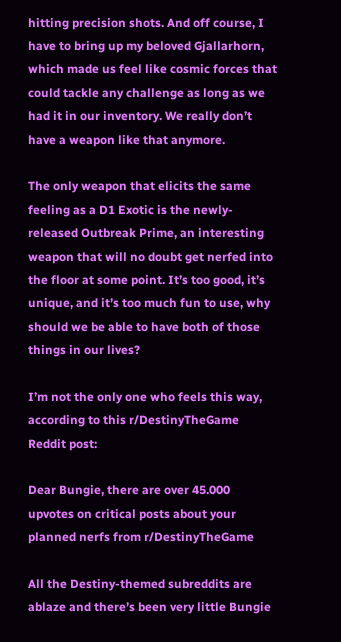hitting precision shots. And off course, I have to bring up my beloved Gjallarhorn, which made us feel like cosmic forces that could tackle any challenge as long as we had it in our inventory. We really don’t have a weapon like that anymore.

The only weapon that elicits the same feeling as a D1 Exotic is the newly-released Outbreak Prime, an interesting weapon that will no doubt get nerfed into the floor at some point. It’s too good, it’s unique, and it’s too much fun to use, why should we be able to have both of those things in our lives?

I’m not the only one who feels this way, according to this r/DestinyTheGame Reddit post:

Dear Bungie, there are over 45.000 upvotes on critical posts about your planned nerfs from r/DestinyTheGame

All the Destiny-themed subreddits are ablaze and there’s been very little Bungie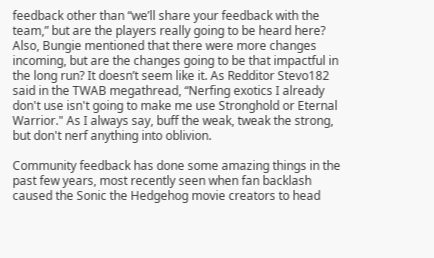feedback other than “we’ll share your feedback with the team,” but are the players really going to be heard here? Also, Bungie mentioned that there were more changes incoming, but are the changes going to be that impactful in the long run? It doesn’t seem like it. As Redditor Stevo182 said in the TWAB megathread, “Nerfing exotics I already don't use isn't going to make me use Stronghold or Eternal Warrior." As I always say, buff the weak, tweak the strong, but don't nerf anything into oblivion.

Community feedback has done some amazing things in the past few years, most recently seen when fan backlash caused the Sonic the Hedgehog movie creators to head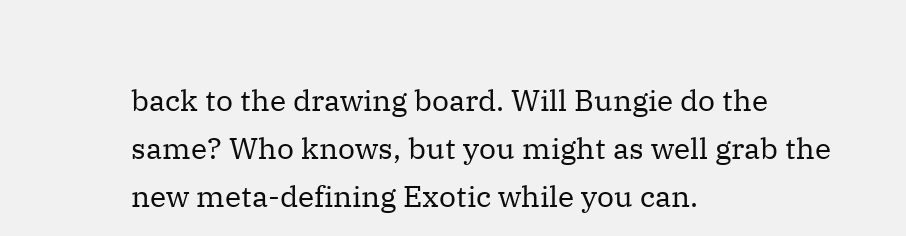back to the drawing board. Will Bungie do the same? Who knows, but you might as well grab the new meta-defining Exotic while you can.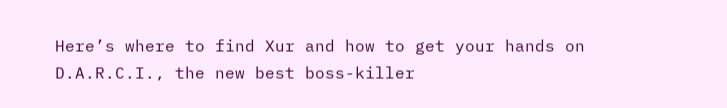Here’s where to find Xur and how to get your hands on D.A.R.C.I., the new best boss-killer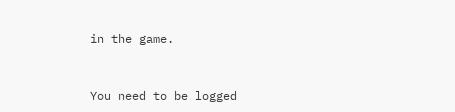in the game.


You need to be logged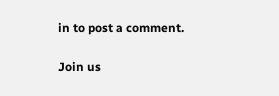in to post a comment.

Join us